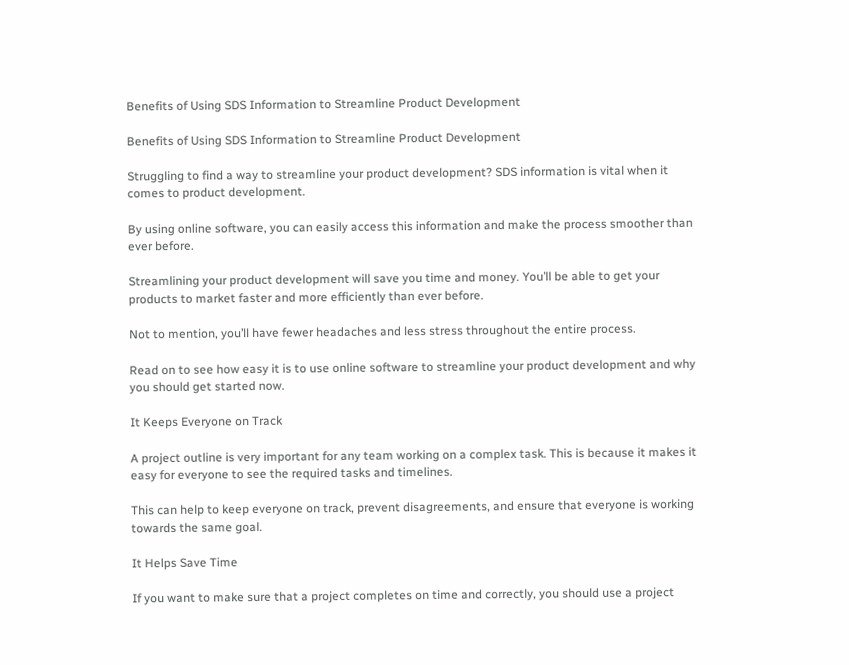Benefits of Using SDS Information to Streamline Product Development

Benefits of Using SDS Information to Streamline Product Development

Struggling to find a way to streamline your product development? SDS information is vital when it comes to product development.

By using online software, you can easily access this information and make the process smoother than ever before.

Streamlining your product development will save you time and money. You’ll be able to get your products to market faster and more efficiently than ever before.

Not to mention, you’ll have fewer headaches and less stress throughout the entire process.

Read on to see how easy it is to use online software to streamline your product development and why you should get started now.

It Keeps Everyone on Track

A project outline is very important for any team working on a complex task. This is because it makes it easy for everyone to see the required tasks and timelines.

This can help to keep everyone on track, prevent disagreements, and ensure that everyone is working towards the same goal.

It Helps Save Time

If you want to make sure that a project completes on time and correctly, you should use a project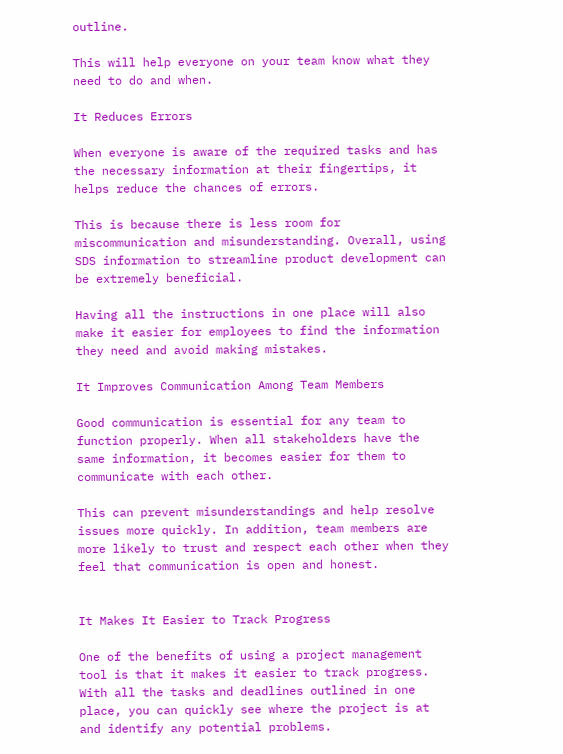outline.

This will help everyone on your team know what they need to do and when.

It Reduces Errors

When everyone is aware of the required tasks and has the necessary information at their fingertips, it helps reduce the chances of errors.

This is because there is less room for miscommunication and misunderstanding. Overall, using SDS information to streamline product development can be extremely beneficial.

Having all the instructions in one place will also make it easier for employees to find the information they need and avoid making mistakes.

It Improves Communication Among Team Members

Good communication is essential for any team to function properly. When all stakeholders have the same information, it becomes easier for them to communicate with each other.

This can prevent misunderstandings and help resolve issues more quickly. In addition, team members are more likely to trust and respect each other when they feel that communication is open and honest.


It Makes It Easier to Track Progress

One of the benefits of using a project management tool is that it makes it easier to track progress. With all the tasks and deadlines outlined in one place, you can quickly see where the project is at and identify any potential problems.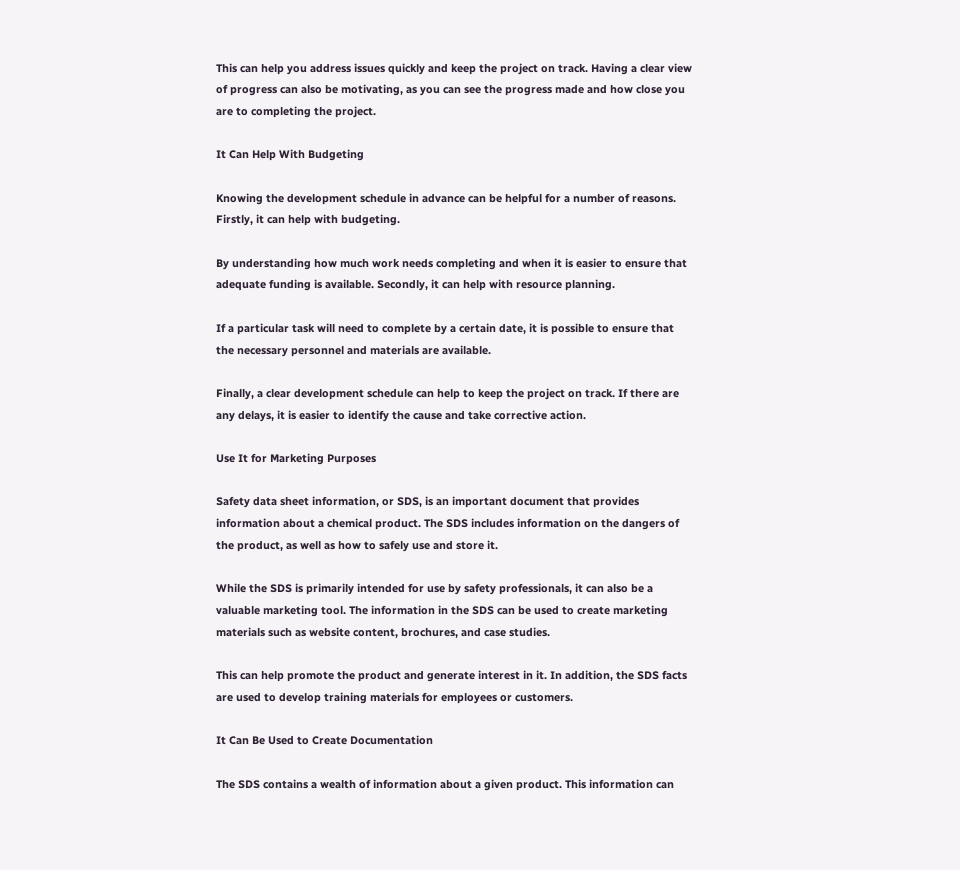This can help you address issues quickly and keep the project on track. Having a clear view of progress can also be motivating, as you can see the progress made and how close you are to completing the project.

It Can Help With Budgeting

Knowing the development schedule in advance can be helpful for a number of reasons. Firstly, it can help with budgeting.

By understanding how much work needs completing and when it is easier to ensure that adequate funding is available. Secondly, it can help with resource planning.

If a particular task will need to complete by a certain date, it is possible to ensure that the necessary personnel and materials are available.

Finally, a clear development schedule can help to keep the project on track. If there are any delays, it is easier to identify the cause and take corrective action.

Use It for Marketing Purposes

Safety data sheet information, or SDS, is an important document that provides information about a chemical product. The SDS includes information on the dangers of the product, as well as how to safely use and store it.

While the SDS is primarily intended for use by safety professionals, it can also be a valuable marketing tool. The information in the SDS can be used to create marketing materials such as website content, brochures, and case studies.

This can help promote the product and generate interest in it. In addition, the SDS facts are used to develop training materials for employees or customers.

It Can Be Used to Create Documentation

The SDS contains a wealth of information about a given product. This information can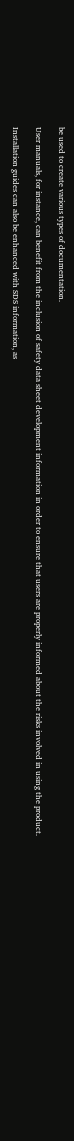be used to create various types of documentation.

User manuals, for instance, can benefit from the inclusion of safety data sheet development information in order to ensure that users are properly informed about the risks involved in using the product.

Installation guides can also be enhanced with SDS information, as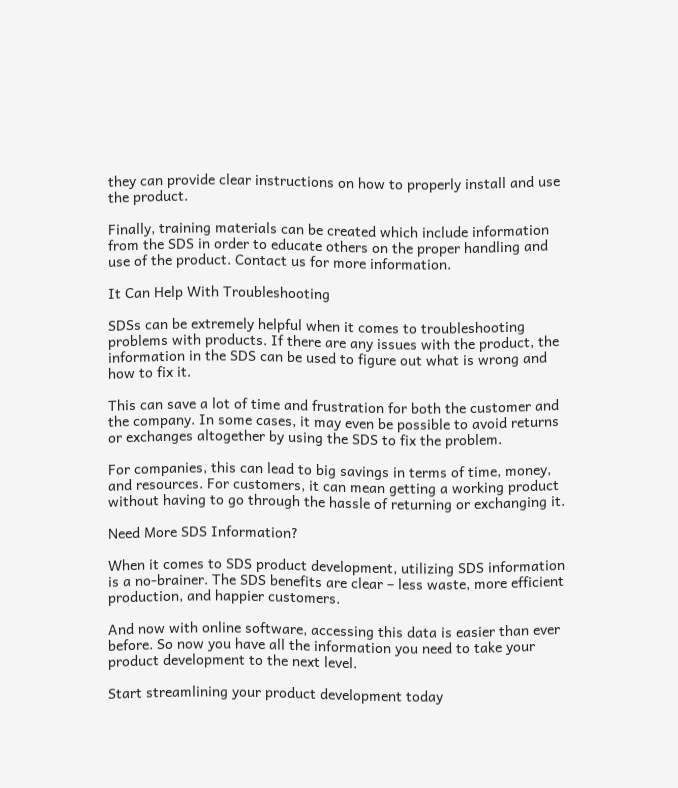they can provide clear instructions on how to properly install and use the product.

Finally, training materials can be created which include information from the SDS in order to educate others on the proper handling and use of the product. Contact us for more information.

It Can Help With Troubleshooting

SDSs can be extremely helpful when it comes to troubleshooting problems with products. If there are any issues with the product, the information in the SDS can be used to figure out what is wrong and how to fix it.

This can save a lot of time and frustration for both the customer and the company. In some cases, it may even be possible to avoid returns or exchanges altogether by using the SDS to fix the problem.

For companies, this can lead to big savings in terms of time, money, and resources. For customers, it can mean getting a working product without having to go through the hassle of returning or exchanging it.

Need More SDS Information?

When it comes to SDS product development, utilizing SDS information is a no-brainer. The SDS benefits are clear – less waste, more efficient production, and happier customers.

And now with online software, accessing this data is easier than ever before. So now you have all the information you need to take your product development to the next level.

Start streamlining your product development today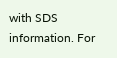with SDS information. For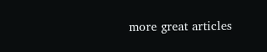more great articles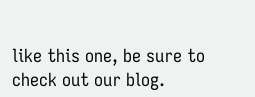like this one, be sure to check out our blog.